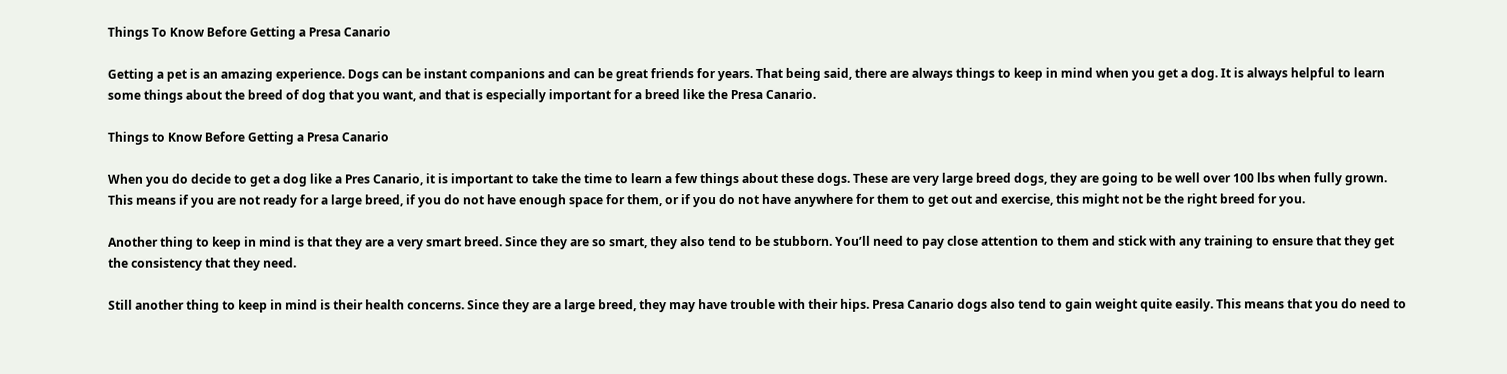Things To Know Before Getting a Presa Canario

Getting a pet is an amazing experience. Dogs can be instant companions and can be great friends for years. That being said, there are always things to keep in mind when you get a dog. It is always helpful to learn some things about the breed of dog that you want, and that is especially important for a breed like the Presa Canario.

Things to Know Before Getting a Presa Canario

When you do decide to get a dog like a Pres Canario, it is important to take the time to learn a few things about these dogs. These are very large breed dogs, they are going to be well over 100 lbs when fully grown. This means if you are not ready for a large breed, if you do not have enough space for them, or if you do not have anywhere for them to get out and exercise, this might not be the right breed for you.

Another thing to keep in mind is that they are a very smart breed. Since they are so smart, they also tend to be stubborn. You’ll need to pay close attention to them and stick with any training to ensure that they get the consistency that they need.

Still another thing to keep in mind is their health concerns. Since they are a large breed, they may have trouble with their hips. Presa Canario dogs also tend to gain weight quite easily. This means that you do need to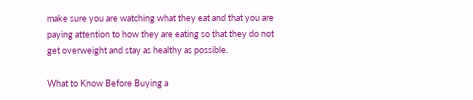make sure you are watching what they eat and that you are paying attention to how they are eating so that they do not get overweight and stay as healthy as possible.

What to Know Before Buying a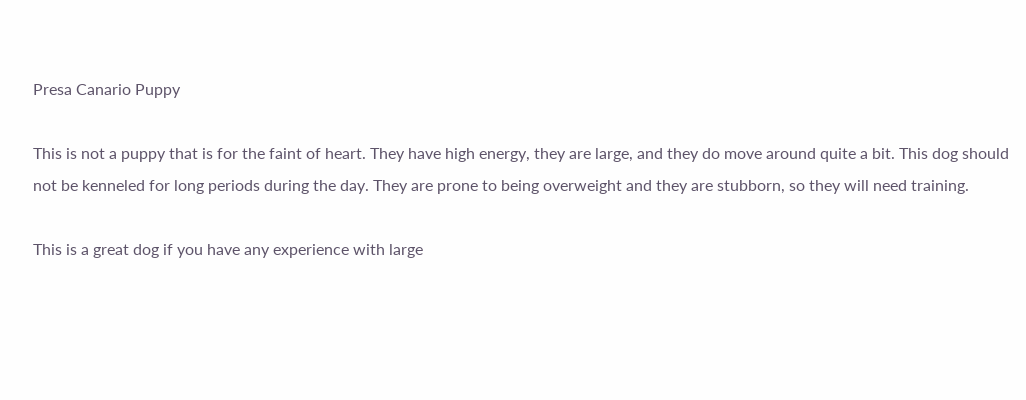Presa Canario Puppy

This is not a puppy that is for the faint of heart. They have high energy, they are large, and they do move around quite a bit. This dog should not be kenneled for long periods during the day. They are prone to being overweight and they are stubborn, so they will need training.

This is a great dog if you have any experience with large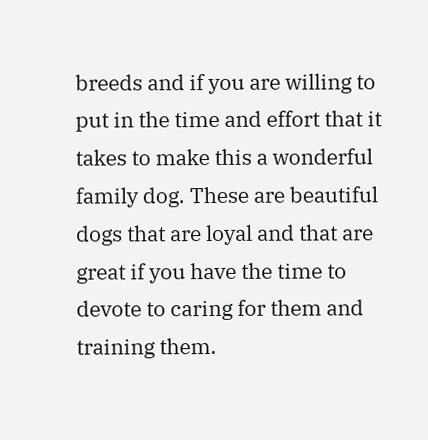breeds and if you are willing to put in the time and effort that it takes to make this a wonderful family dog. These are beautiful dogs that are loyal and that are great if you have the time to devote to caring for them and training them.